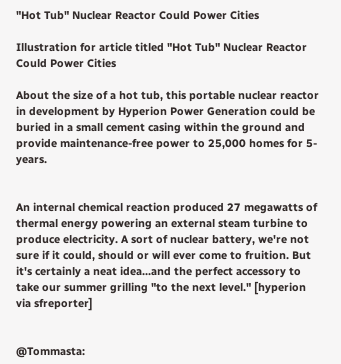"Hot Tub" Nuclear Reactor Could Power Cities

Illustration for article titled "Hot Tub" Nuclear Reactor Could Power Cities

About the size of a hot tub, this portable nuclear reactor in development by Hyperion Power Generation could be buried in a small cement casing within the ground and provide maintenance-free power to 25,000 homes for 5-years.


An internal chemical reaction produced 27 megawatts of thermal energy powering an external steam turbine to produce electricity. A sort of nuclear battery, we're not sure if it could, should or will ever come to fruition. But it's certainly a neat idea...and the perfect accessory to take our summer grilling "to the next level." [hyperion via sfreporter]


@Tommasta: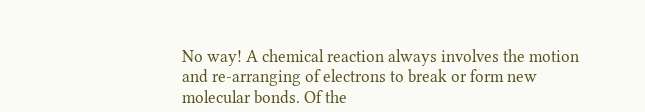No way! A chemical reaction always involves the motion and re-arranging of electrons to break or form new molecular bonds. Of the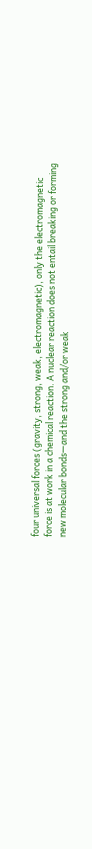four universal forces (gravity, strong, weak, electromagnetic), only the electromagnetic force is at work in a chemical reaction. A nuclear reaction does not entail breaking or forming new molecular bonds—and the strong and/or weak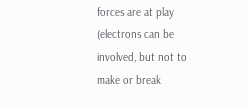forces are at play (electrons can be involved, but not to make or break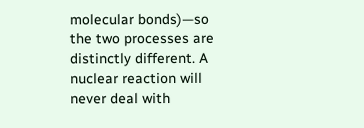molecular bonds)—so the two processes are distinctly different. A nuclear reaction will never deal with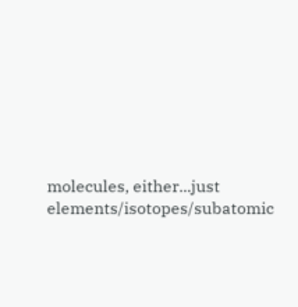molecules, either...just elements/isotopes/subatomic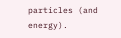particles (and energy).